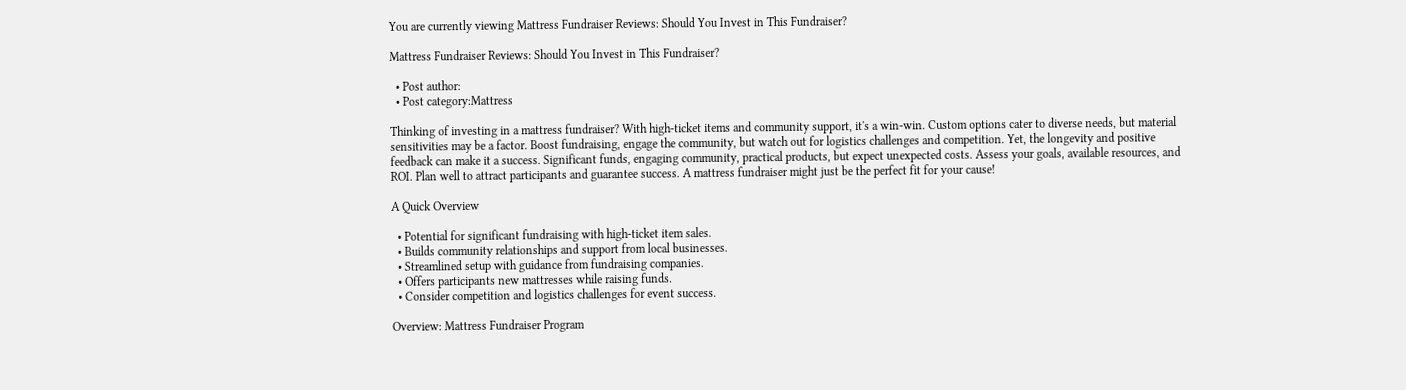You are currently viewing Mattress Fundraiser Reviews: Should You Invest in This Fundraiser?

Mattress Fundraiser Reviews: Should You Invest in This Fundraiser?

  • Post author:
  • Post category:Mattress

Thinking of investing in a mattress fundraiser? With high-ticket items and community support, it's a win-win. Custom options cater to diverse needs, but material sensitivities may be a factor. Boost fundraising, engage the community, but watch out for logistics challenges and competition. Yet, the longevity and positive feedback can make it a success. Significant funds, engaging community, practical products, but expect unexpected costs. Assess your goals, available resources, and ROI. Plan well to attract participants and guarantee success. A mattress fundraiser might just be the perfect fit for your cause!

A Quick Overview

  • Potential for significant fundraising with high-ticket item sales.
  • Builds community relationships and support from local businesses.
  • Streamlined setup with guidance from fundraising companies.
  • Offers participants new mattresses while raising funds.
  • Consider competition and logistics challenges for event success.

Overview: Mattress Fundraiser Program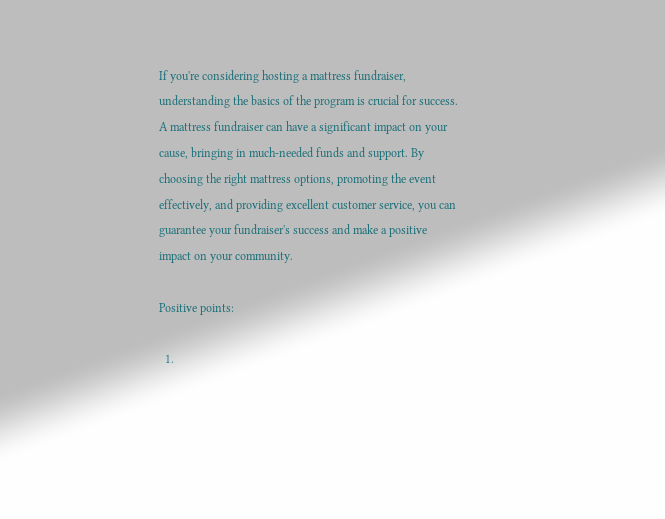If you're considering hosting a mattress fundraiser, understanding the basics of the program is crucial for success. A mattress fundraiser can have a significant impact on your cause, bringing in much-needed funds and support. By choosing the right mattress options, promoting the event effectively, and providing excellent customer service, you can guarantee your fundraiser's success and make a positive impact on your community.

Positive points:

  1.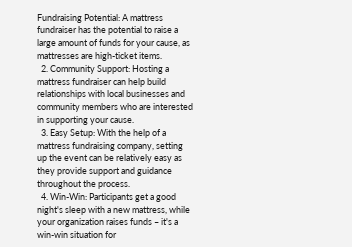Fundraising Potential: A mattress fundraiser has the potential to raise a large amount of funds for your cause, as mattresses are high-ticket items.
  2. Community Support: Hosting a mattress fundraiser can help build relationships with local businesses and community members who are interested in supporting your cause.
  3. Easy Setup: With the help of a mattress fundraising company, setting up the event can be relatively easy as they provide support and guidance throughout the process.
  4. Win-Win: Participants get a good night's sleep with a new mattress, while your organization raises funds – it's a win-win situation for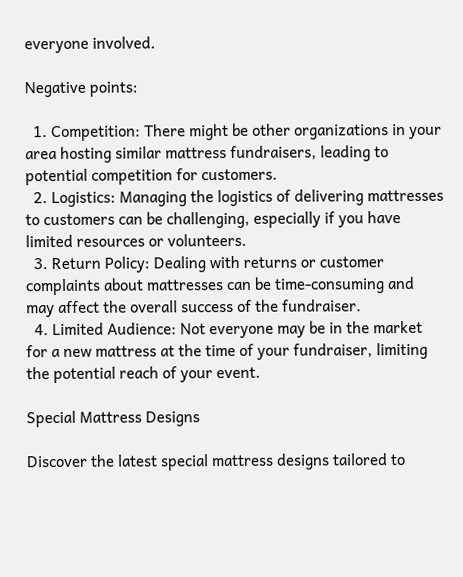everyone involved.

Negative points:

  1. Competition: There might be other organizations in your area hosting similar mattress fundraisers, leading to potential competition for customers.
  2. Logistics: Managing the logistics of delivering mattresses to customers can be challenging, especially if you have limited resources or volunteers.
  3. Return Policy: Dealing with returns or customer complaints about mattresses can be time-consuming and may affect the overall success of the fundraiser.
  4. Limited Audience: Not everyone may be in the market for a new mattress at the time of your fundraiser, limiting the potential reach of your event.

Special Mattress Designs

Discover the latest special mattress designs tailored to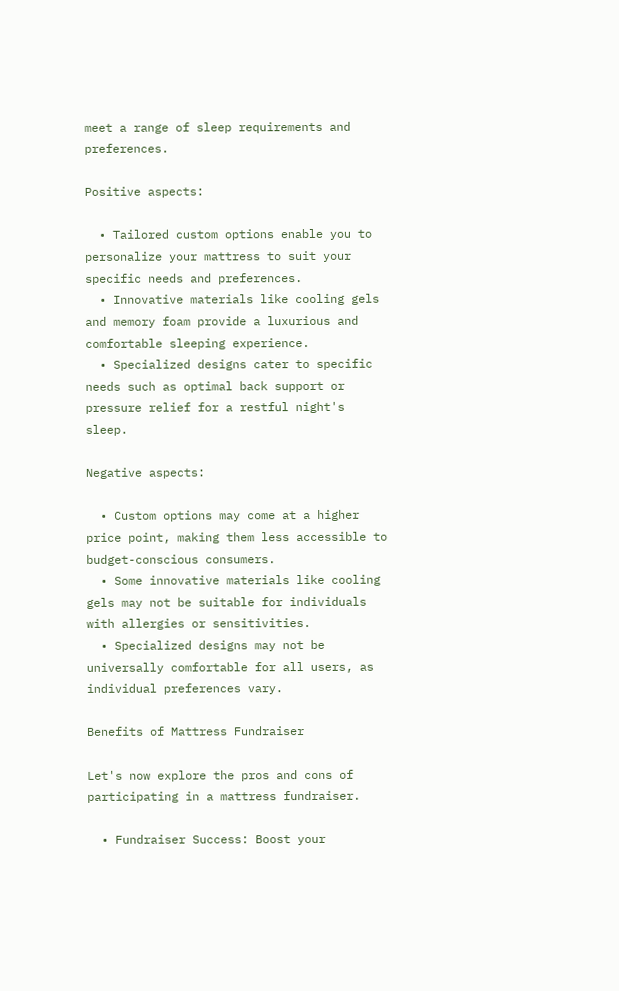meet a range of sleep requirements and preferences.

Positive aspects:

  • Tailored custom options enable you to personalize your mattress to suit your specific needs and preferences.
  • Innovative materials like cooling gels and memory foam provide a luxurious and comfortable sleeping experience.
  • Specialized designs cater to specific needs such as optimal back support or pressure relief for a restful night's sleep.

Negative aspects:

  • Custom options may come at a higher price point, making them less accessible to budget-conscious consumers.
  • Some innovative materials like cooling gels may not be suitable for individuals with allergies or sensitivities.
  • Specialized designs may not be universally comfortable for all users, as individual preferences vary.

Benefits of Mattress Fundraiser

Let's now explore the pros and cons of participating in a mattress fundraiser.

  • Fundraiser Success: Boost your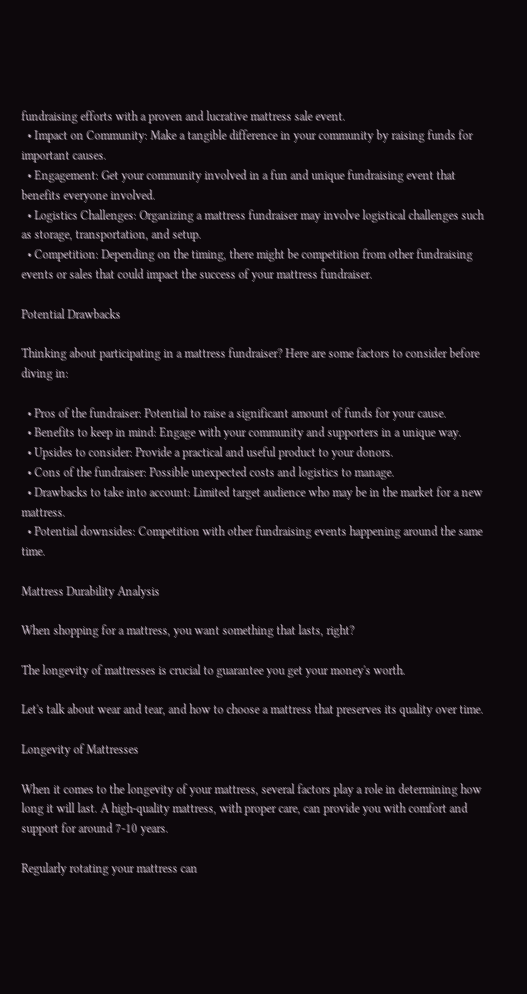fundraising efforts with a proven and lucrative mattress sale event.
  • Impact on Community: Make a tangible difference in your community by raising funds for important causes.
  • Engagement: Get your community involved in a fun and unique fundraising event that benefits everyone involved.
  • Logistics Challenges: Organizing a mattress fundraiser may involve logistical challenges such as storage, transportation, and setup.
  • Competition: Depending on the timing, there might be competition from other fundraising events or sales that could impact the success of your mattress fundraiser.

Potential Drawbacks

Thinking about participating in a mattress fundraiser? Here are some factors to consider before diving in:

  • Pros of the fundraiser: Potential to raise a significant amount of funds for your cause.
  • Benefits to keep in mind: Engage with your community and supporters in a unique way.
  • Upsides to consider: Provide a practical and useful product to your donors.
  • Cons of the fundraiser: Possible unexpected costs and logistics to manage.
  • Drawbacks to take into account: Limited target audience who may be in the market for a new mattress.
  • Potential downsides: Competition with other fundraising events happening around the same time.

Mattress Durability Analysis

When shopping for a mattress, you want something that lasts, right?

The longevity of mattresses is crucial to guarantee you get your money's worth.

Let's talk about wear and tear, and how to choose a mattress that preserves its quality over time.

Longevity of Mattresses

When it comes to the longevity of your mattress, several factors play a role in determining how long it will last. A high-quality mattress, with proper care, can provide you with comfort and support for around 7-10 years.

Regularly rotating your mattress can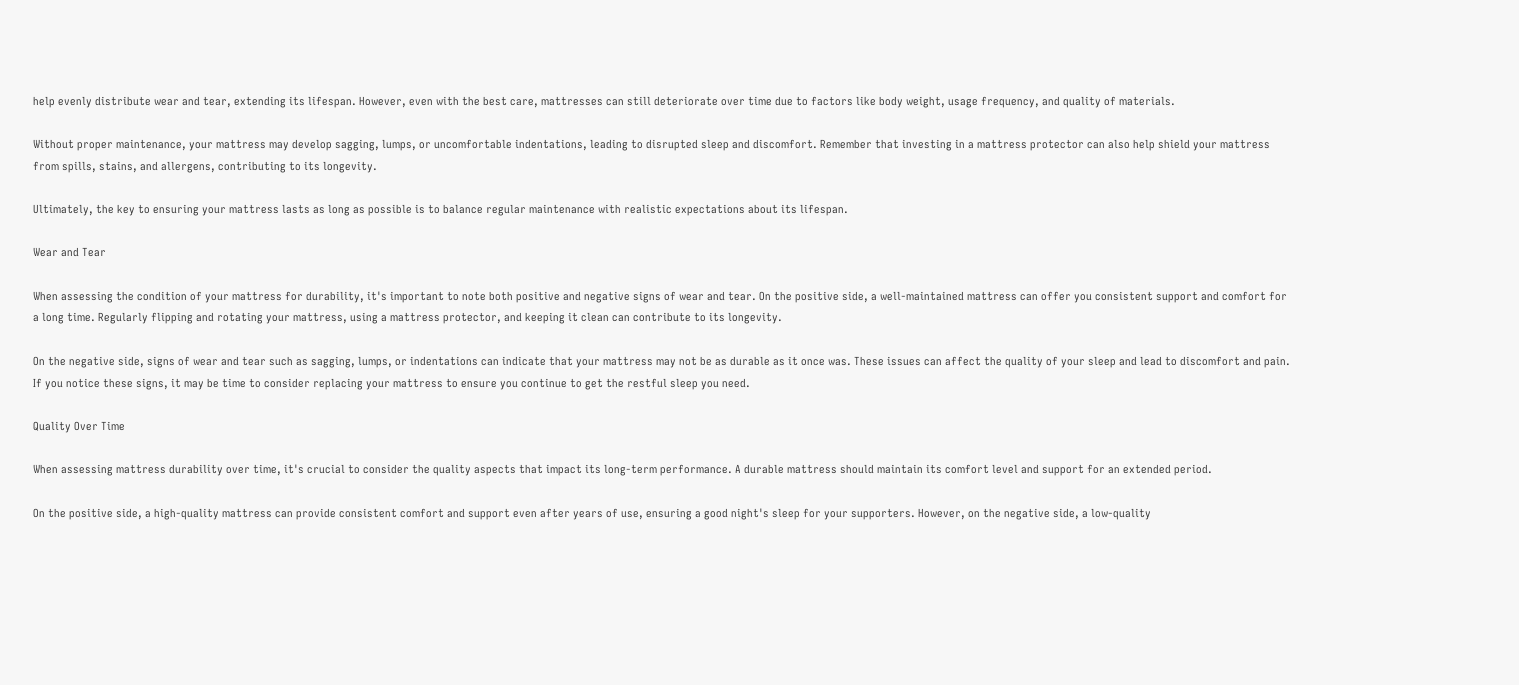help evenly distribute wear and tear, extending its lifespan. However, even with the best care, mattresses can still deteriorate over time due to factors like body weight, usage frequency, and quality of materials.

Without proper maintenance, your mattress may develop sagging, lumps, or uncomfortable indentations, leading to disrupted sleep and discomfort. Remember that investing in a mattress protector can also help shield your mattress from spills, stains, and allergens, contributing to its longevity.

Ultimately, the key to ensuring your mattress lasts as long as possible is to balance regular maintenance with realistic expectations about its lifespan.

Wear and Tear

When assessing the condition of your mattress for durability, it's important to note both positive and negative signs of wear and tear. On the positive side, a well-maintained mattress can offer you consistent support and comfort for a long time. Regularly flipping and rotating your mattress, using a mattress protector, and keeping it clean can contribute to its longevity.

On the negative side, signs of wear and tear such as sagging, lumps, or indentations can indicate that your mattress may not be as durable as it once was. These issues can affect the quality of your sleep and lead to discomfort and pain. If you notice these signs, it may be time to consider replacing your mattress to ensure you continue to get the restful sleep you need.

Quality Over Time

When assessing mattress durability over time, it's crucial to consider the quality aspects that impact its long-term performance. A durable mattress should maintain its comfort level and support for an extended period.

On the positive side, a high-quality mattress can provide consistent comfort and support even after years of use, ensuring a good night's sleep for your supporters. However, on the negative side, a low-quality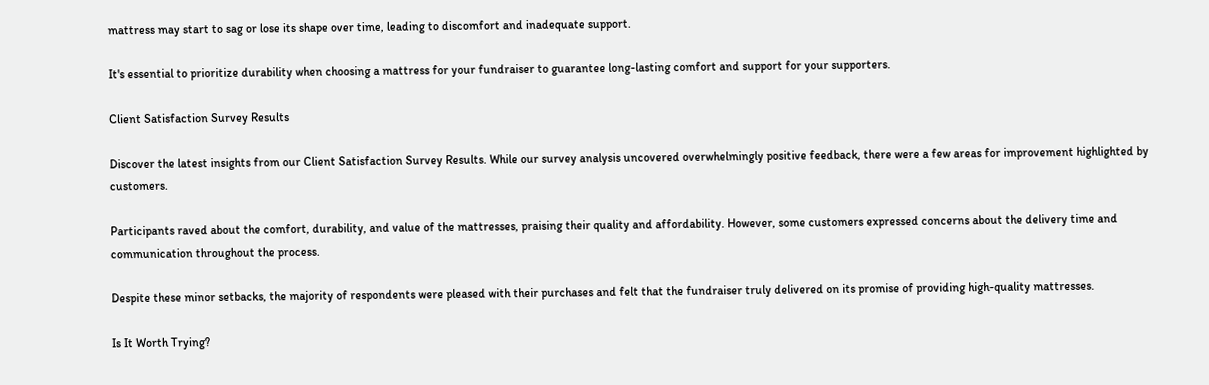mattress may start to sag or lose its shape over time, leading to discomfort and inadequate support.

It's essential to prioritize durability when choosing a mattress for your fundraiser to guarantee long-lasting comfort and support for your supporters.

Client Satisfaction Survey Results

Discover the latest insights from our Client Satisfaction Survey Results. While our survey analysis uncovered overwhelmingly positive feedback, there were a few areas for improvement highlighted by customers.

Participants raved about the comfort, durability, and value of the mattresses, praising their quality and affordability. However, some customers expressed concerns about the delivery time and communication throughout the process.

Despite these minor setbacks, the majority of respondents were pleased with their purchases and felt that the fundraiser truly delivered on its promise of providing high-quality mattresses.

Is It Worth Trying?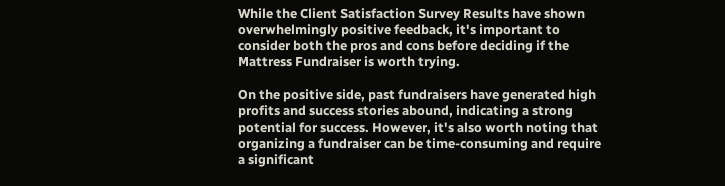While the Client Satisfaction Survey Results have shown overwhelmingly positive feedback, it's important to consider both the pros and cons before deciding if the Mattress Fundraiser is worth trying.

On the positive side, past fundraisers have generated high profits and success stories abound, indicating a strong potential for success. However, it's also worth noting that organizing a fundraiser can be time-consuming and require a significant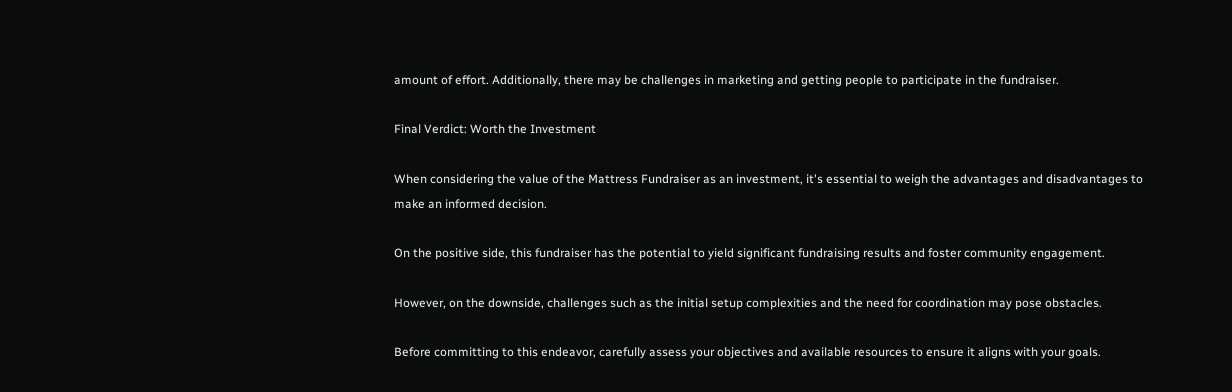amount of effort. Additionally, there may be challenges in marketing and getting people to participate in the fundraiser.

Final Verdict: Worth the Investment

When considering the value of the Mattress Fundraiser as an investment, it's essential to weigh the advantages and disadvantages to make an informed decision.

On the positive side, this fundraiser has the potential to yield significant fundraising results and foster community engagement.

However, on the downside, challenges such as the initial setup complexities and the need for coordination may pose obstacles.

Before committing to this endeavor, carefully assess your objectives and available resources to ensure it aligns with your goals.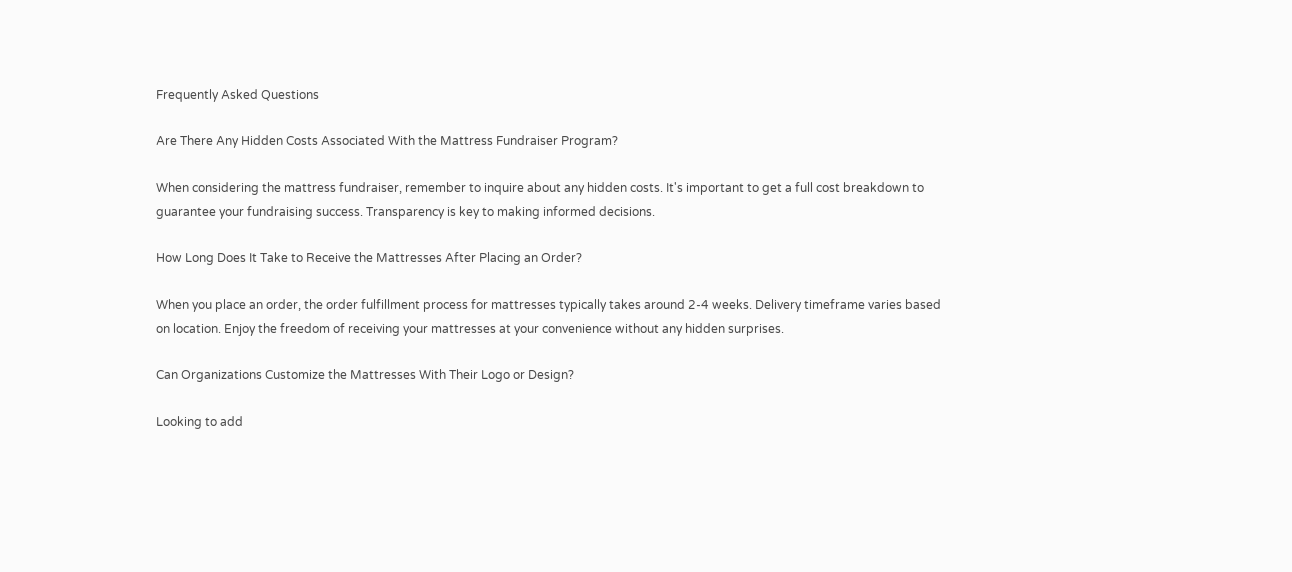Frequently Asked Questions

Are There Any Hidden Costs Associated With the Mattress Fundraiser Program?

When considering the mattress fundraiser, remember to inquire about any hidden costs. It's important to get a full cost breakdown to guarantee your fundraising success. Transparency is key to making informed decisions.

How Long Does It Take to Receive the Mattresses After Placing an Order?

When you place an order, the order fulfillment process for mattresses typically takes around 2-4 weeks. Delivery timeframe varies based on location. Enjoy the freedom of receiving your mattresses at your convenience without any hidden surprises.

Can Organizations Customize the Mattresses With Their Logo or Design?

Looking to add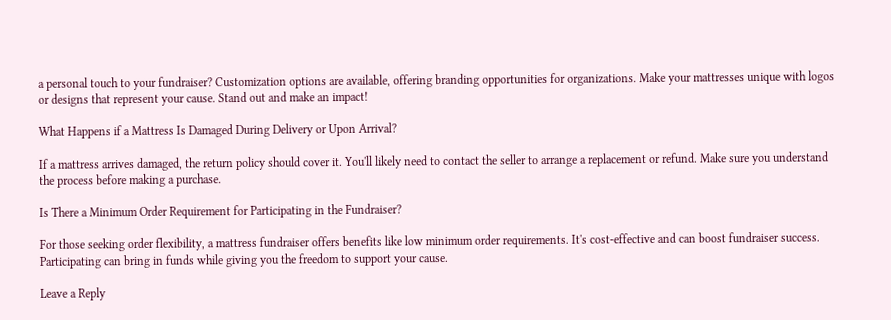a personal touch to your fundraiser? Customization options are available, offering branding opportunities for organizations. Make your mattresses unique with logos or designs that represent your cause. Stand out and make an impact!

What Happens if a Mattress Is Damaged During Delivery or Upon Arrival?

If a mattress arrives damaged, the return policy should cover it. You'll likely need to contact the seller to arrange a replacement or refund. Make sure you understand the process before making a purchase.

Is There a Minimum Order Requirement for Participating in the Fundraiser?

For those seeking order flexibility, a mattress fundraiser offers benefits like low minimum order requirements. It's cost-effective and can boost fundraiser success. Participating can bring in funds while giving you the freedom to support your cause.

Leave a Reply